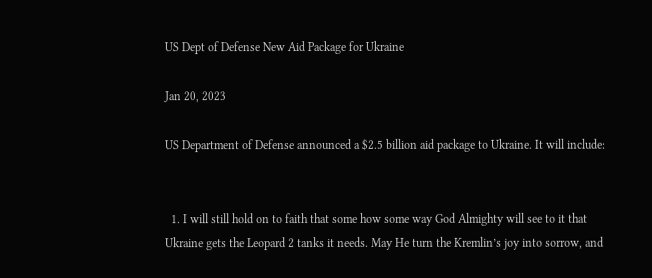US Dept of Defense New Aid Package for Ukraine

Jan 20, 2023

US Department of Defense announced a $2.5 billion aid package to Ukraine. It will include:


  1. I will still hold on to faith that some how some way God Almighty will see to it that Ukraine gets the Leopard 2 tanks it needs. May He turn the Kremlin’s joy into sorrow, and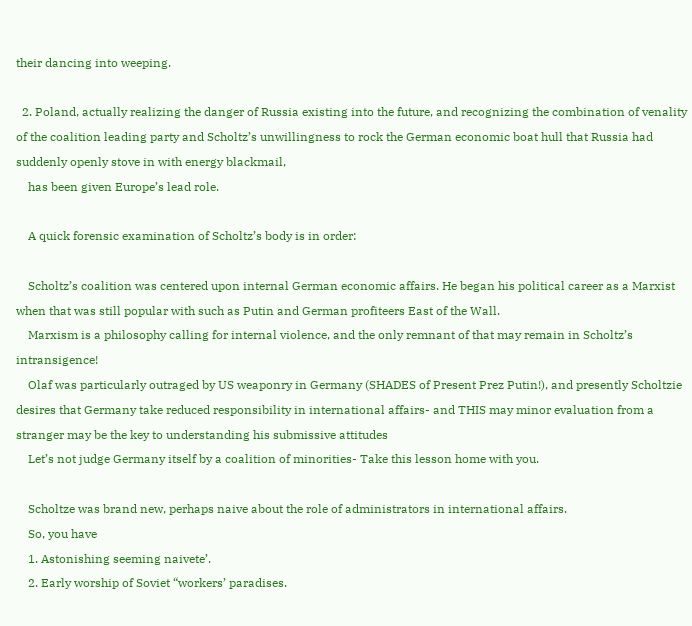their dancing into weeping.

  2. Poland, actually realizing the danger of Russia existing into the future, and recognizing the combination of venality of the coalition leading party and Scholtz’s unwillingness to rock the German economic boat hull that Russia had suddenly openly stove in with energy blackmail,
    has been given Europe’s lead role.

    A quick forensic examination of Scholtz’s body is in order:

    Scholtz’s coalition was centered upon internal German economic affairs. He began his political career as a Marxist when that was still popular with such as Putin and German profiteers East of the Wall.
    Marxism is a philosophy calling for internal violence, and the only remnant of that may remain in Scholtz’s intransigence!
    Olaf was particularly outraged by US weaponry in Germany (SHADES of Present Prez Putin!), and presently Scholtzie desires that Germany take reduced responsibility in international affairs- and THIS may minor evaluation from a stranger may be the key to understanding his submissive attitudes
    Let’s not judge Germany itself by a coalition of minorities- Take this lesson home with you.

    Scholtze was brand new, perhaps naive about the role of administrators in international affairs.
    So, you have
    1. Astonishing seeming naivete’.
    2. Early worship of Soviet “workers’ paradises.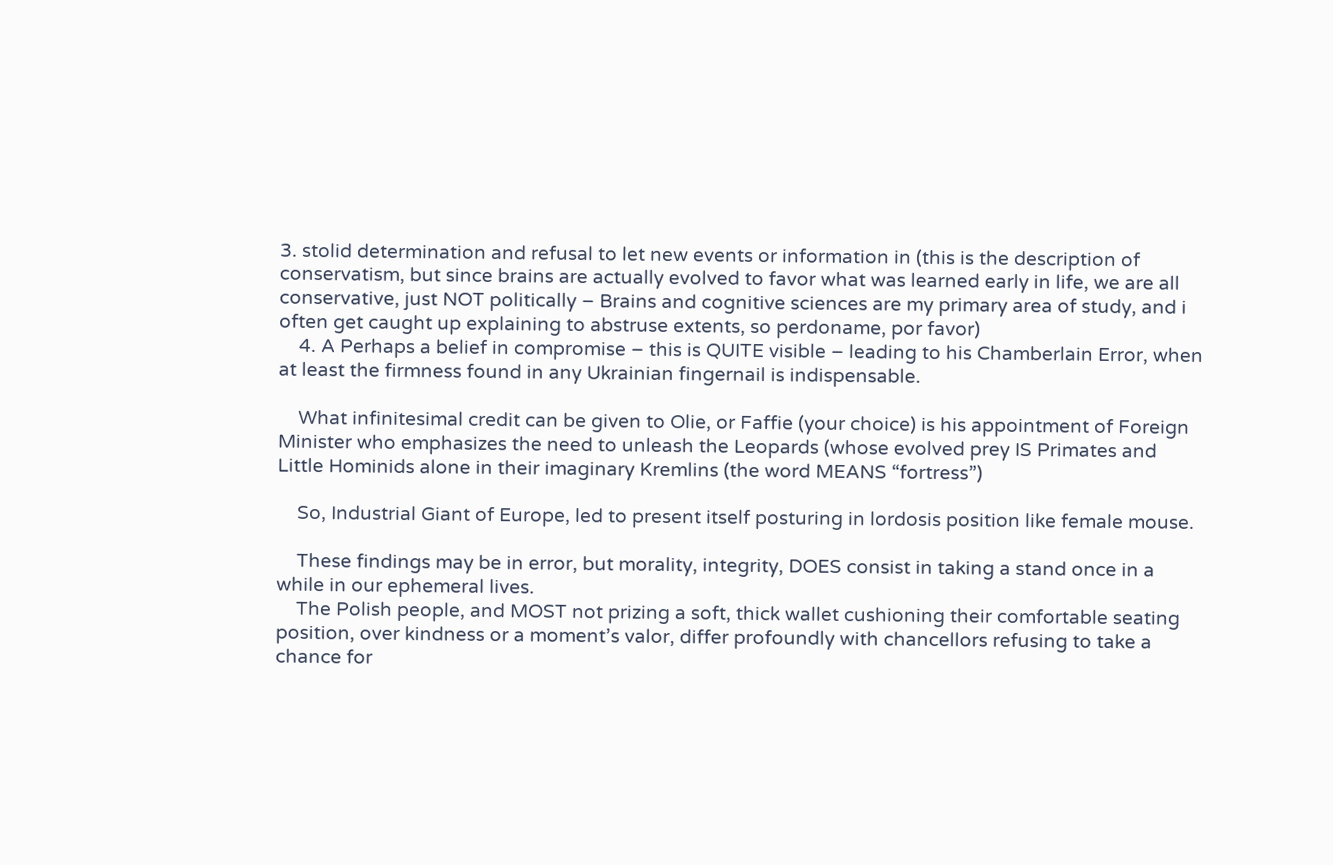3. stolid determination and refusal to let new events or information in (this is the description of conservatism, but since brains are actually evolved to favor what was learned early in life, we are all conservative, just NOT politically – Brains and cognitive sciences are my primary area of study, and i often get caught up explaining to abstruse extents, so perdoname, por favor)
    4. A Perhaps a belief in compromise – this is QUITE visible – leading to his Chamberlain Error, when at least the firmness found in any Ukrainian fingernail is indispensable.

    What infinitesimal credit can be given to Olie, or Faffie (your choice) is his appointment of Foreign Minister who emphasizes the need to unleash the Leopards (whose evolved prey IS Primates and Little Hominids alone in their imaginary Kremlins (the word MEANS “fortress”)

    So, Industrial Giant of Europe, led to present itself posturing in lordosis position like female mouse.

    These findings may be in error, but morality, integrity, DOES consist in taking a stand once in a while in our ephemeral lives.
    The Polish people, and MOST not prizing a soft, thick wallet cushioning their comfortable seating position, over kindness or a moment’s valor, differ profoundly with chancellors refusing to take a chance for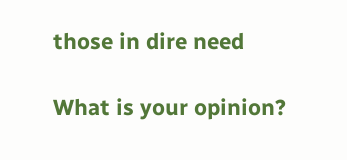those in dire need

What is your opinion?